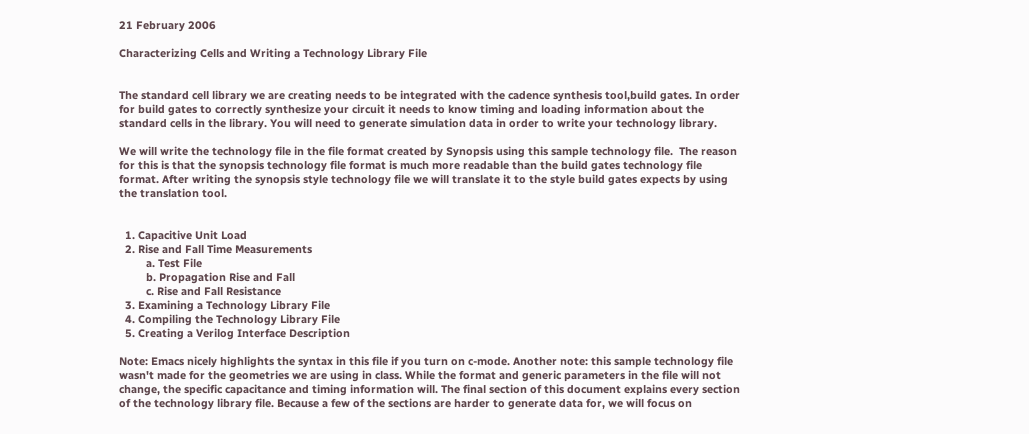21 February 2006

Characterizing Cells and Writing a Technology Library File


The standard cell library we are creating needs to be integrated with the cadence synthesis tool,build gates. In order for build gates to correctly synthesize your circuit it needs to know timing and loading information about the standard cells in the library. You will need to generate simulation data in order to write your technology library.

We will write the technology file in the file format created by Synopsis using this sample technology file.  The reason for this is that the synopsis technology file format is much more readable than the build gates technology file format. After writing the synopsis style technology file we will translate it to the style build gates expects by using the translation tool.


  1. Capacitive Unit Load
  2. Rise and Fall Time Measurements
         a. Test File
         b. Propagation Rise and Fall
         c. Rise and Fall Resistance
  3. Examining a Technology Library File
  4. Compiling the Technology Library File
  5. Creating a Verilog Interface Description

Note: Emacs nicely highlights the syntax in this file if you turn on c-mode. Another note: this sample technology file wasn't made for the geometries we are using in class. While the format and generic parameters in the file will not change, the specific capacitance and timing information will. The final section of this document explains every section of the technology library file. Because a few of the sections are harder to generate data for, we will focus on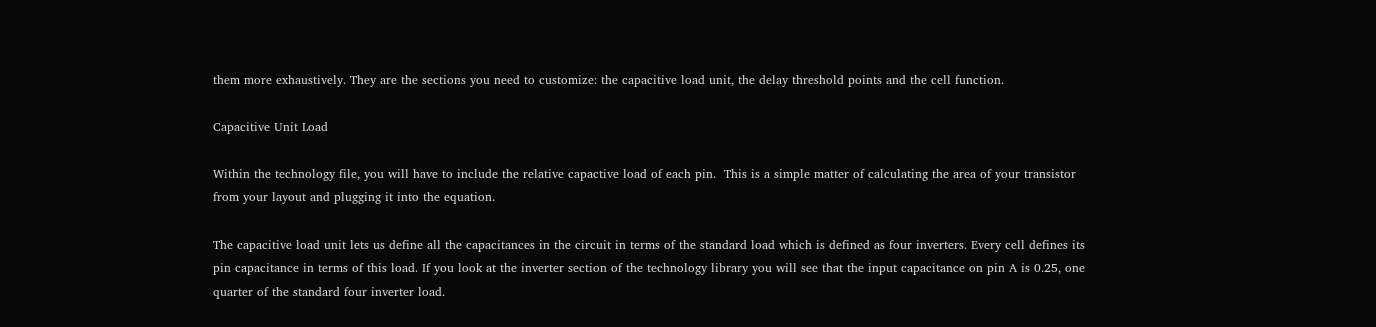them more exhaustively. They are the sections you need to customize: the capacitive load unit, the delay threshold points and the cell function.

Capacitive Unit Load

Within the technology file, you will have to include the relative capactive load of each pin.  This is a simple matter of calculating the area of your transistor from your layout and plugging it into the equation.

The capacitive load unit lets us define all the capacitances in the circuit in terms of the standard load which is defined as four inverters. Every cell defines its pin capacitance in terms of this load. If you look at the inverter section of the technology library you will see that the input capacitance on pin A is 0.25, one quarter of the standard four inverter load.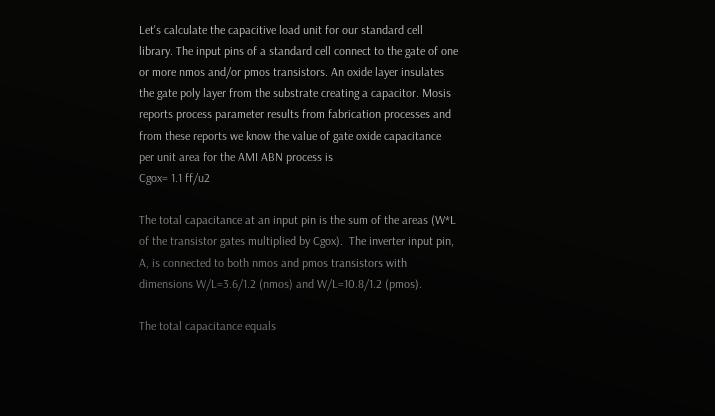Let's calculate the capacitive load unit for our standard cell library. The input pins of a standard cell connect to the gate of one or more nmos and/or pmos transistors. An oxide layer insulates the gate poly layer from the substrate creating a capacitor. Mosis reports process parameter results from fabrication processes and from these reports we know the value of gate oxide capacitance per unit area for the AMI ABN process is
Cgox= 1.1 ff/u2

The total capacitance at an input pin is the sum of the areas (W*L of the transistor gates multiplied by Cgox).  The inverter input pin, A, is connected to both nmos and pmos transistors with dimensions W/L=3.6/1.2 (nmos) and W/L=10.8/1.2 (pmos).

The total capacitance equals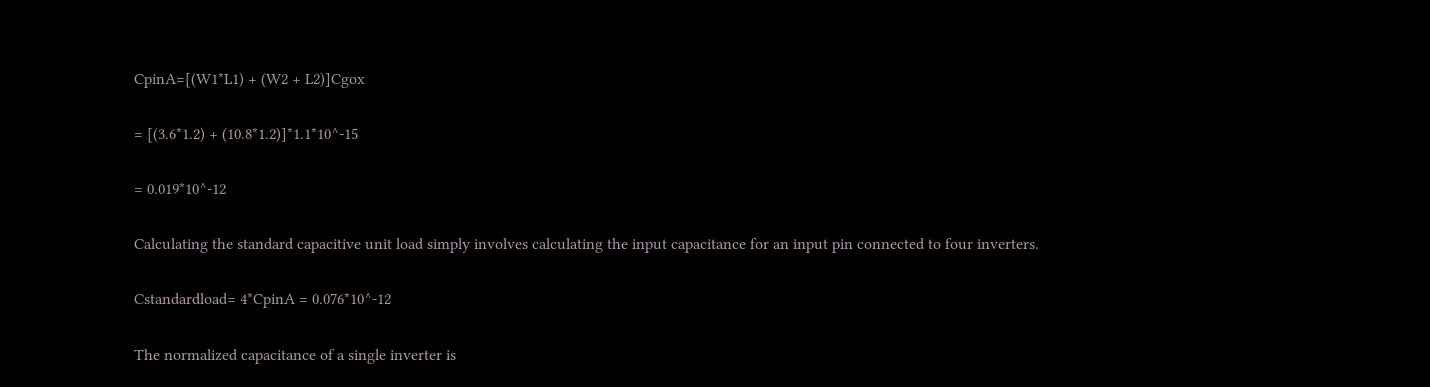CpinA=[(W1*L1) + (W2 + L2)]Cgox

= [(3.6*1.2) + (10.8*1.2)]*1.1*10^-15

= 0.019*10^-12

Calculating the standard capacitive unit load simply involves calculating the input capacitance for an input pin connected to four inverters.

Cstandardload= 4*CpinA = 0.076*10^-12

The normalized capacitance of a single inverter is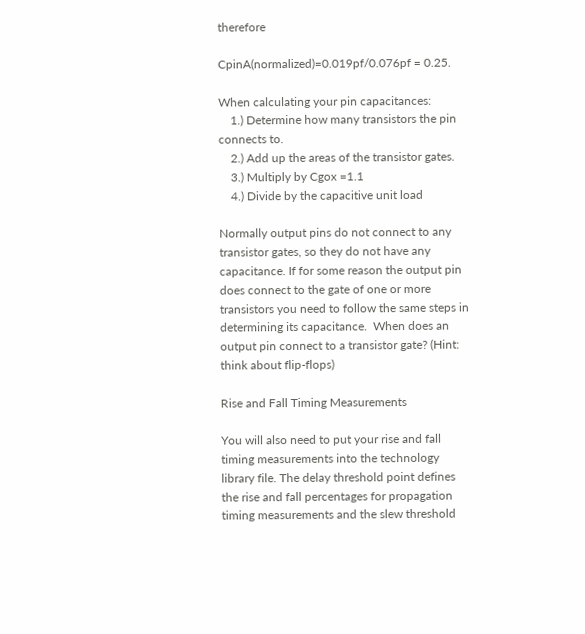therefore

CpinA(normalized)=0.019pf/0.076pf = 0.25.

When calculating your pin capacitances:
    1.) Determine how many transistors the pin connects to.
    2.) Add up the areas of the transistor gates.
    3.) Multiply by Cgox =1.1
    4.) Divide by the capacitive unit load

Normally output pins do not connect to any transistor gates, so they do not have any capacitance. If for some reason the output pin does connect to the gate of one or more transistors you need to follow the same steps in determining its capacitance.  When does an output pin connect to a transistor gate? (Hint: think about flip-flops)

Rise and Fall Timing Measurements

You will also need to put your rise and fall timing measurements into the technology library file. The delay threshold point defines the rise and fall percentages for propagation timing measurements and the slew threshold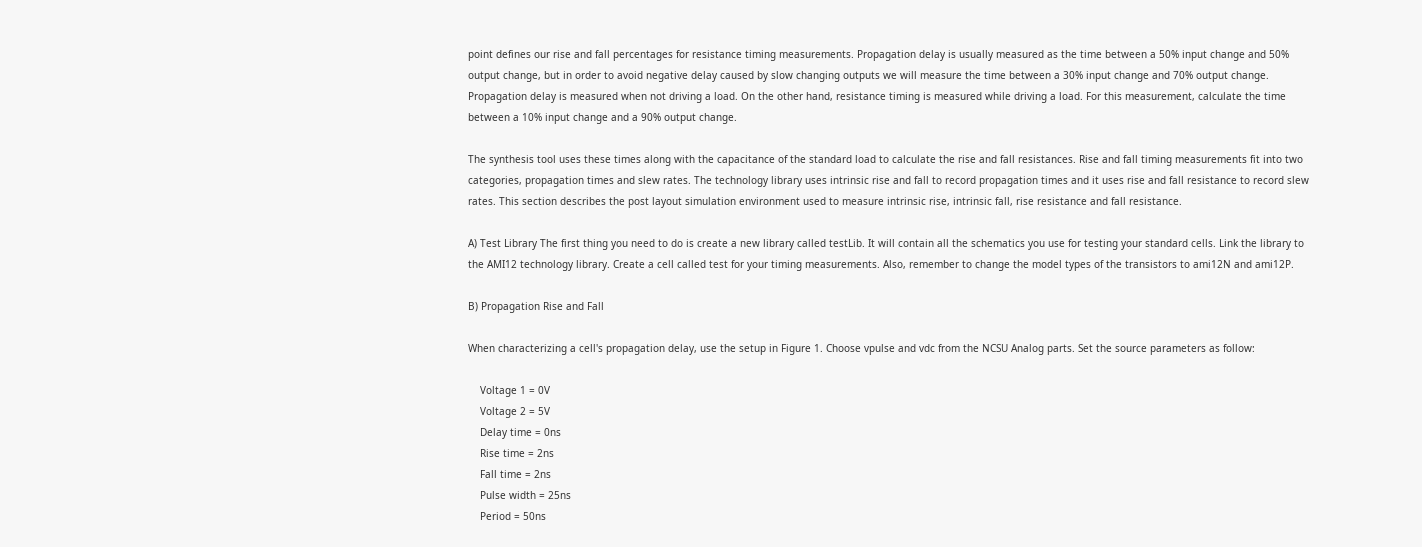point defines our rise and fall percentages for resistance timing measurements. Propagation delay is usually measured as the time between a 50% input change and 50% output change, but in order to avoid negative delay caused by slow changing outputs we will measure the time between a 30% input change and 70% output change. Propagation delay is measured when not driving a load. On the other hand, resistance timing is measured while driving a load. For this measurement, calculate the time between a 10% input change and a 90% output change.

The synthesis tool uses these times along with the capacitance of the standard load to calculate the rise and fall resistances. Rise and fall timing measurements fit into two categories, propagation times and slew rates. The technology library uses intrinsic rise and fall to record propagation times and it uses rise and fall resistance to record slew rates. This section describes the post layout simulation environment used to measure intrinsic rise, intrinsic fall, rise resistance and fall resistance.

A) Test Library The first thing you need to do is create a new library called testLib. It will contain all the schematics you use for testing your standard cells. Link the library to the AMI12 technology library. Create a cell called test for your timing measurements. Also, remember to change the model types of the transistors to ami12N and ami12P.

B) Propagation Rise and Fall

When characterizing a cell's propagation delay, use the setup in Figure 1. Choose vpulse and vdc from the NCSU Analog parts. Set the source parameters as follow:

    Voltage 1 = 0V
    Voltage 2 = 5V
    Delay time = 0ns
    Rise time = 2ns
    Fall time = 2ns
    Pulse width = 25ns
    Period = 50ns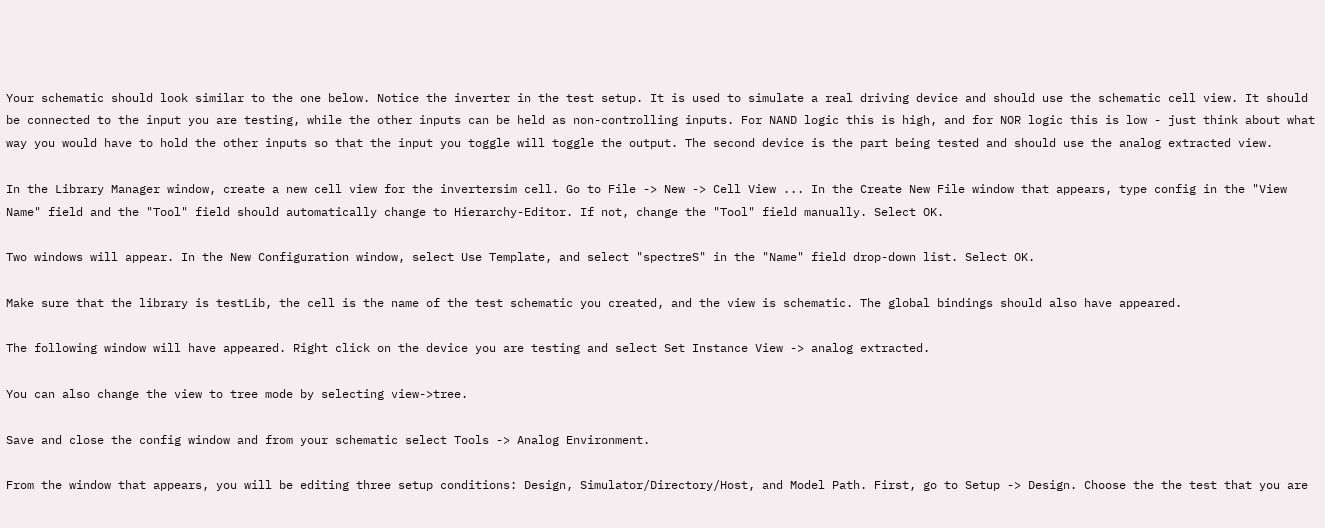Your schematic should look similar to the one below. Notice the inverter in the test setup. It is used to simulate a real driving device and should use the schematic cell view. It should be connected to the input you are testing, while the other inputs can be held as non-controlling inputs. For NAND logic this is high, and for NOR logic this is low - just think about what way you would have to hold the other inputs so that the input you toggle will toggle the output. The second device is the part being tested and should use the analog extracted view.

In the Library Manager window, create a new cell view for the invertersim cell. Go to File -> New -> Cell View ... In the Create New File window that appears, type config in the "View Name" field and the "Tool" field should automatically change to Hierarchy-Editor. If not, change the "Tool" field manually. Select OK.

Two windows will appear. In the New Configuration window, select Use Template, and select "spectreS" in the "Name" field drop-down list. Select OK.

Make sure that the library is testLib, the cell is the name of the test schematic you created, and the view is schematic. The global bindings should also have appeared.

The following window will have appeared. Right click on the device you are testing and select Set Instance View -> analog extracted.

You can also change the view to tree mode by selecting view->tree.

Save and close the config window and from your schematic select Tools -> Analog Environment.

From the window that appears, you will be editing three setup conditions: Design, Simulator/Directory/Host, and Model Path. First, go to Setup -> Design. Choose the the test that you are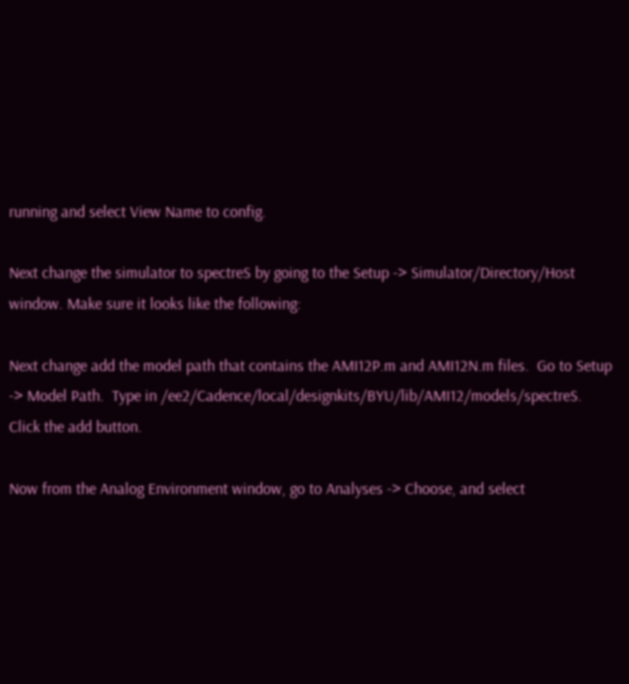running and select View Name to config.

Next change the simulator to spectreS by going to the Setup -> Simulator/Directory/Host window. Make sure it looks like the following:

Next change add the model path that contains the AMI12P.m and AMI12N.m files.  Go to Setup -> Model Path.  Type in /ee2/Cadence/local/designkits/BYU/lib/AMI12/models/spectreS.  Click the add button.

Now from the Analog Environment window, go to Analyses -> Choose, and select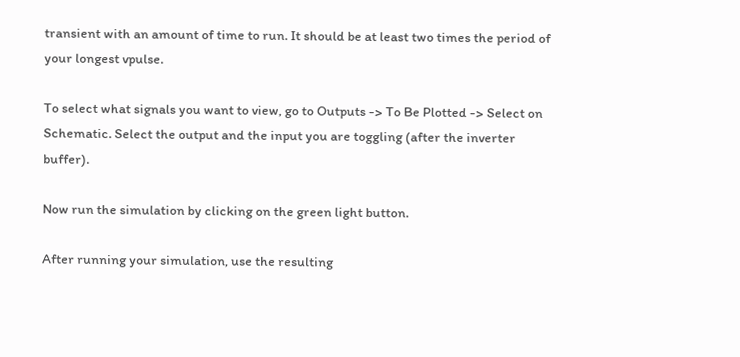transient with an amount of time to run. It should be at least two times the period of your longest vpulse.

To select what signals you want to view, go to Outputs -> To Be Plotted -> Select on Schematic. Select the output and the input you are toggling (after the inverter buffer).

Now run the simulation by clicking on the green light button.

After running your simulation, use the resulting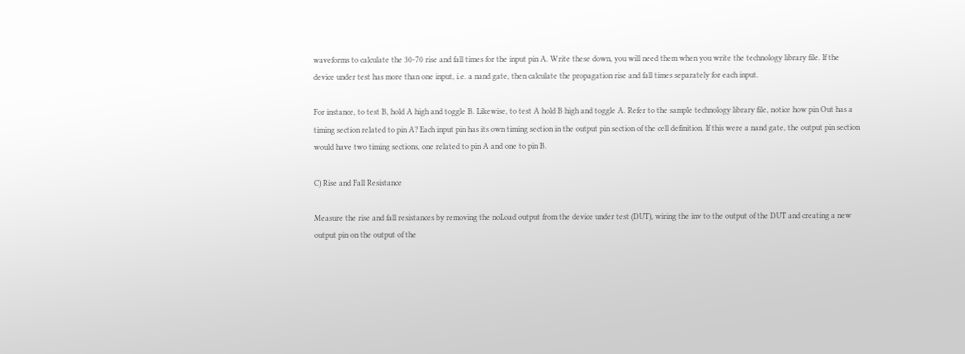waveforms to calculate the 30-70 rise and fall times for the input pin A. Write these down, you will need them when you write the technology library file. If the device under test has more than one input, i.e. a nand gate, then calculate the propagation rise and fall times separately for each input.

For instance, to test B, hold A high and toggle B. Likewise, to test A hold B high and toggle A. Refer to the sample technology library file, notice how pin Out has a timing section related to pin A? Each input pin has its own timing section in the output pin section of the cell definition. If this were a nand gate, the output pin section would have two timing sections, one related to pin A and one to pin B.

C) Rise and Fall Resistance

Measure the rise and fall resistances by removing the noLoad output from the device under test (DUT), wiring the inv to the output of the DUT and creating a new output pin on the output of the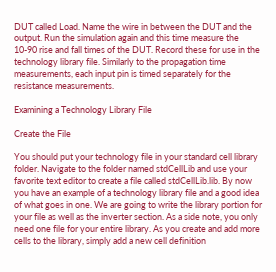DUT called Load. Name the wire in between the DUT and the output. Run the simulation again and this time measure the 10-90 rise and fall times of the DUT. Record these for use in the technology library file. Similarly to the propagation time measurements, each input pin is timed separately for the resistance measurements.

Examining a Technology Library File

Create the File

You should put your technology file in your standard cell library folder. Navigate to the folder named stdCellLib and use your favorite text editor to create a file called stdCellLib.lib. By now you have an example of a technology library file and a good idea of what goes in one. We are going to write the library portion for your file as well as the inverter section. As a side note, you only need one file for your entire library. As you create and add more cells to the library, simply add a new cell definition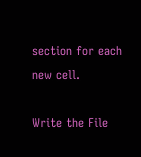section for each new cell.

Write the File